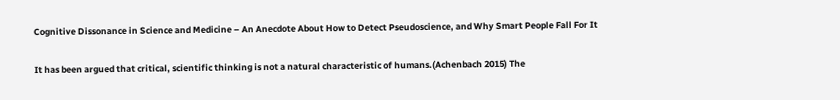Cognitive Dissonance in Science and Medicine – An Anecdote About How to Detect Pseudoscience, and Why Smart People Fall For It

It has been argued that critical, scientific thinking is not a natural characteristic of humans.(Achenbach 2015) The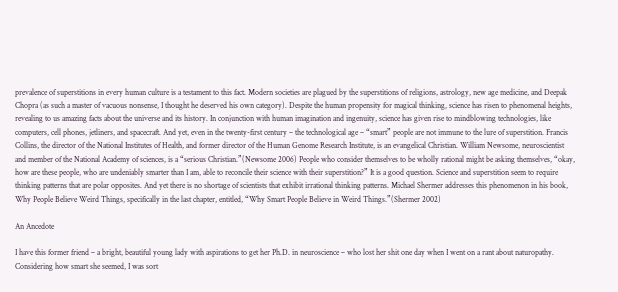prevalence of superstitions in every human culture is a testament to this fact. Modern societies are plagued by the superstitions of religions, astrology, new age medicine, and Deepak Chopra (as such a master of vacuous nonsense, I thought he deserved his own category). Despite the human propensity for magical thinking, science has risen to phenomenal heights, revealing to us amazing facts about the universe and its history. In conjunction with human imagination and ingenuity, science has given rise to mindblowing technologies, like computers, cell phones, jetliners, and spacecraft. And yet, even in the twenty-first century – the technological age – “smart” people are not immune to the lure of superstition. Francis Collins, the director of the National Institutes of Health, and former director of the Human Genome Research Institute, is an evangelical Christian. William Newsome, neuroscientist and member of the National Academy of sciences, is a “serious Christian.”(Newsome 2006) People who consider themselves to be wholly rational might be asking themselves, “okay, how are these people, who are undeniably smarter than I am, able to reconcile their science with their superstition?” It is a good question. Science and superstition seem to require thinking patterns that are polar opposites. And yet there is no shortage of scientists that exhibit irrational thinking patterns. Michael Shermer addresses this phenomenon in his book, Why People Believe Weird Things, specifically in the last chapter, entitled, “Why Smart People Believe in Weird Things.”(Shermer 2002)

An Ancedote

I have this former friend – a bright, beautiful young lady with aspirations to get her Ph.D. in neuroscience – who lost her shit one day when I went on a rant about naturopathy. Considering how smart she seemed, I was sort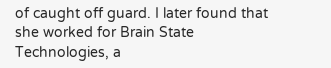of caught off guard. I later found that she worked for Brain State Technologies, a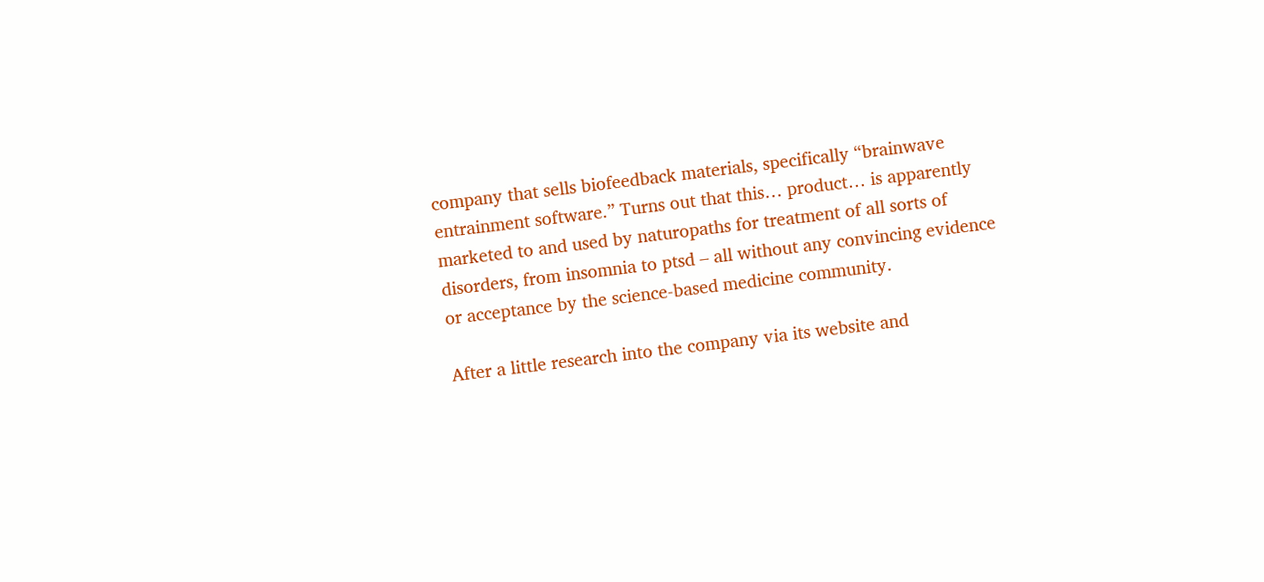company that sells biofeedback materials, specifically “brainwave entrainment software.” Turns out that this… product… is apparently marketed to and used by naturopaths for treatment of all sorts of disorders, from insomnia to ptsd – all without any convincing evidence or acceptance by the science-based medicine community.

After a little research into the company via its website and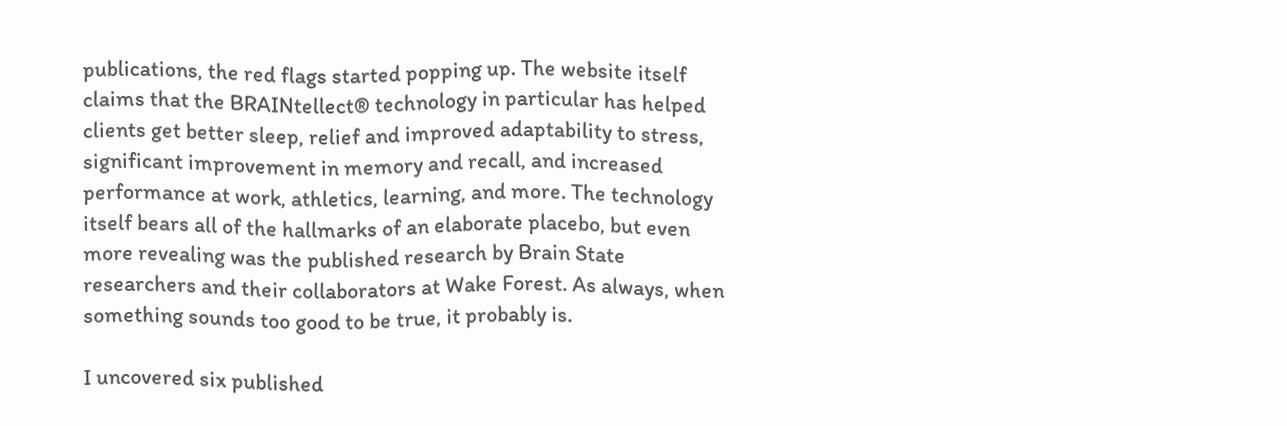publications, the red flags started popping up. The website itself claims that the BRAINtellect® technology in particular has helped clients get better sleep, relief and improved adaptability to stress, significant improvement in memory and recall, and increased performance at work, athletics, learning, and more. The technology itself bears all of the hallmarks of an elaborate placebo, but even more revealing was the published research by Brain State researchers and their collaborators at Wake Forest. As always, when something sounds too good to be true, it probably is.

I uncovered six published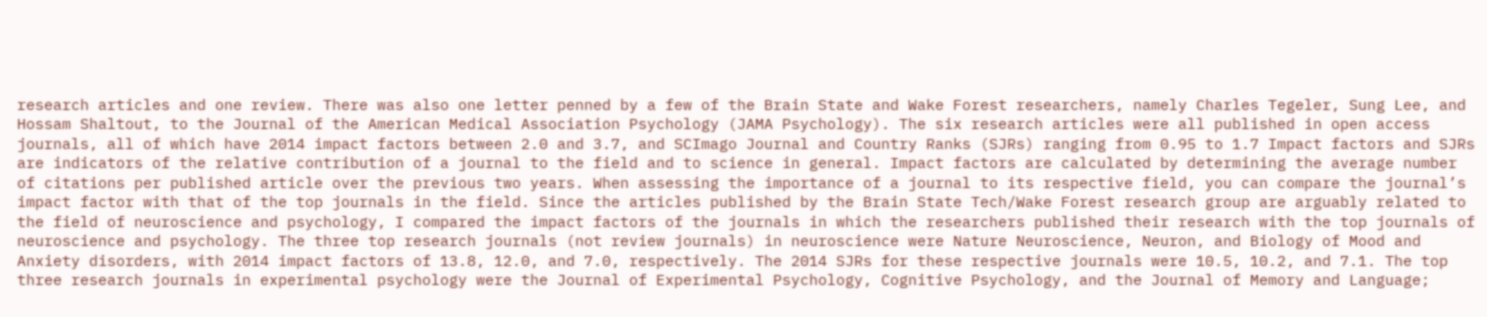research articles and one review. There was also one letter penned by a few of the Brain State and Wake Forest researchers, namely Charles Tegeler, Sung Lee, and Hossam Shaltout, to the Journal of the American Medical Association Psychology (JAMA Psychology). The six research articles were all published in open access journals, all of which have 2014 impact factors between 2.0 and 3.7, and SCImago Journal and Country Ranks (SJRs) ranging from 0.95 to 1.7 Impact factors and SJRs are indicators of the relative contribution of a journal to the field and to science in general. Impact factors are calculated by determining the average number of citations per published article over the previous two years. When assessing the importance of a journal to its respective field, you can compare the journal’s impact factor with that of the top journals in the field. Since the articles published by the Brain State Tech/Wake Forest research group are arguably related to the field of neuroscience and psychology, I compared the impact factors of the journals in which the researchers published their research with the top journals of neuroscience and psychology. The three top research journals (not review journals) in neuroscience were Nature Neuroscience, Neuron, and Biology of Mood and Anxiety disorders, with 2014 impact factors of 13.8, 12.0, and 7.0, respectively. The 2014 SJRs for these respective journals were 10.5, 10.2, and 7.1. The top three research journals in experimental psychology were the Journal of Experimental Psychology, Cognitive Psychology, and the Journal of Memory and Language;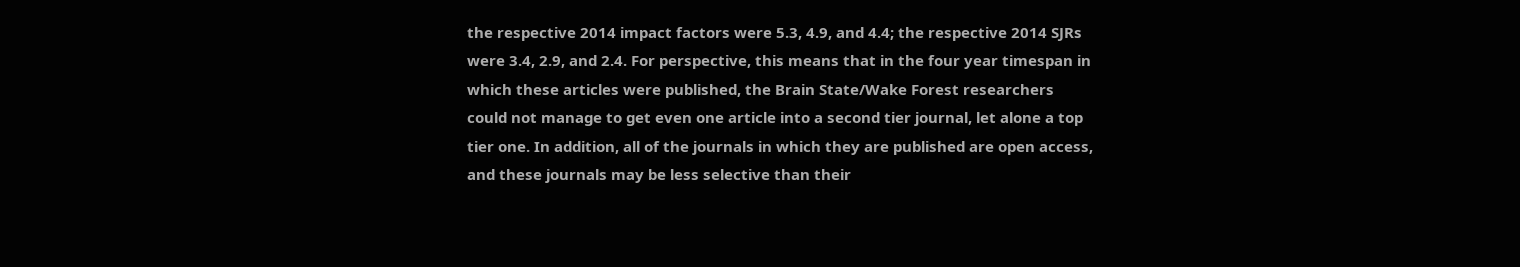the respective 2014 impact factors were 5.3, 4.9, and 4.4; the respective 2014 SJRs were 3.4, 2.9, and 2.4. For perspective, this means that in the four year timespan in which these articles were published, the Brain State/Wake Forest researchers could not manage to get even one article into a second tier journal, let alone a top tier one. In addition, all of the journals in which they are published are open access, and these journals may be less selective than their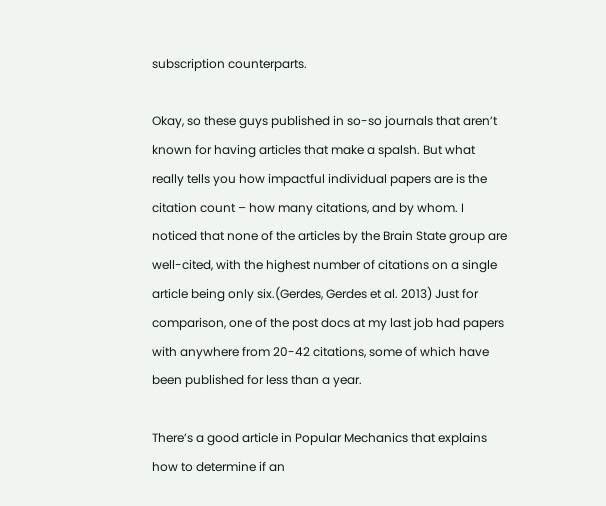subscription counterparts.

Okay, so these guys published in so-so journals that aren’t known for having articles that make a spalsh. But what really tells you how impactful individual papers are is the citation count – how many citations, and by whom. I noticed that none of the articles by the Brain State group are well-cited, with the highest number of citations on a single article being only six.(Gerdes, Gerdes et al. 2013) Just for comparison, one of the post docs at my last job had papers with anywhere from 20-42 citations, some of which have been published for less than a year.

There’s a good article in Popular Mechanics that explains how to determine if an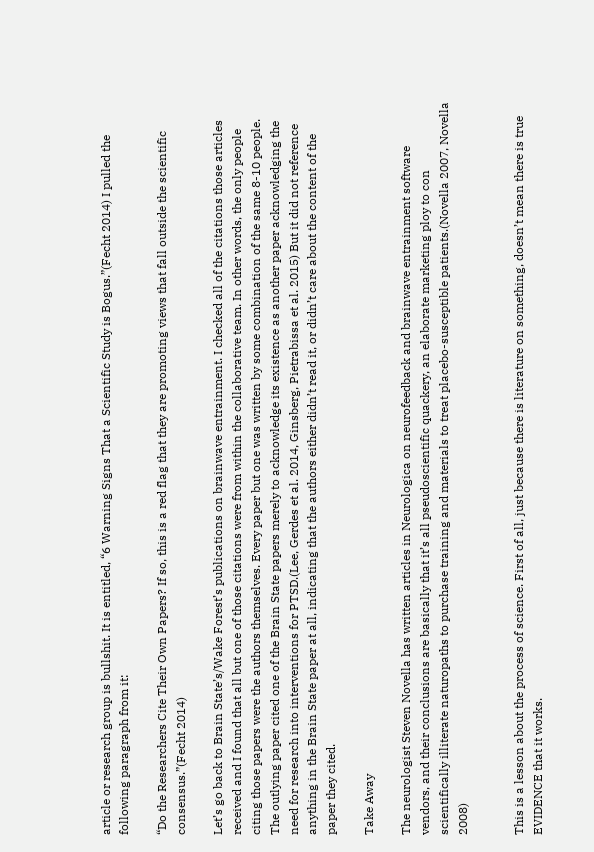article or research group is bullshit. It is entitled, “6 Warning Signs That a Scientific Study is Bogus.”(Fecht 2014) I pulled the following paragraph from it:

“Do the Researchers Cite Their Own Papers? If so, this is a red flag that they are promoting views that fall outside the scientific consensus.”(Fecht 2014)

Let’s go back to Brain State’s/Wake Forest’s publications on brainwave entrainment. I checked all of the citations those articles received and I found that all but one of those citations were from within the collaborative team. In other words, the only people citing those papers were the authors themselves. Every paper but one was written by some combination of the same 8-10 people. The outlying paper cited one of the Brain State papers merely to acknowledge its existence as another paper acknowledging the need for research into interventions for PTSD.(Lee, Gerdes et al. 2014, Ginsberg, Pietrabissa et al. 2015) But it did not reference anything in the Brain State paper at all, indicating that the authors either didn’t read it, or didn’t care about the content of the paper they cited.

Take Away

The neurologist Steven Novella has written articles in Neurologica on neurofeedback and brainwave entrainment software vendors, and their conclusions are basically that it’s all pseudoscientific quackery, an elaborate marketing ploy to con scientifically illiterate naturopaths to purchase training and materials to treat placebo-susceptible patients.(Novella 2007, Novella 2008)


This is a lesson about the process of science. First of all, just because there is literature on something, doesn’t mean there is true EVIDENCE that it works.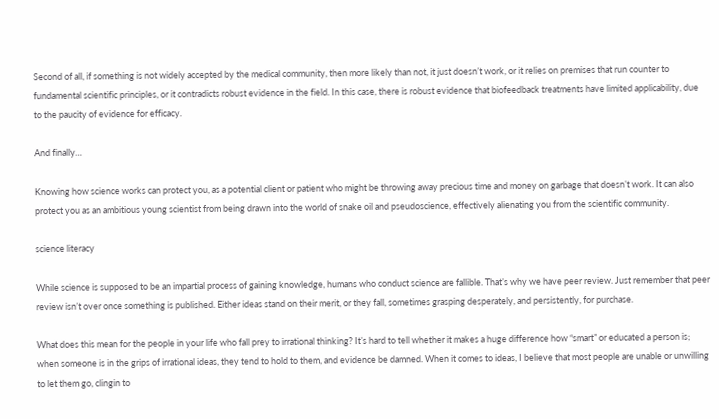Second of all, if something is not widely accepted by the medical community, then more likely than not, it just doesn’t work, or it relies on premises that run counter to fundamental scientific principles, or it contradicts robust evidence in the field. In this case, there is robust evidence that biofeedback treatments have limited applicability, due to the paucity of evidence for efficacy.

And finally…

Knowing how science works can protect you, as a potential client or patient who might be throwing away precious time and money on garbage that doesn’t work. It can also protect you as an ambitious young scientist from being drawn into the world of snake oil and pseudoscience, effectively alienating you from the scientific community.

science literacy

While science is supposed to be an impartial process of gaining knowledge, humans who conduct science are fallible. That’s why we have peer review. Just remember that peer review isn’t over once something is published. Either ideas stand on their merit, or they fall, sometimes grasping desperately, and persistently, for purchase.

What does this mean for the people in your life who fall prey to irrational thinking? It’s hard to tell whether it makes a huge difference how “smart” or educated a person is; when someone is in the grips of irrational ideas, they tend to hold to them, and evidence be damned. When it comes to ideas, I believe that most people are unable or unwilling to let them go, clingin to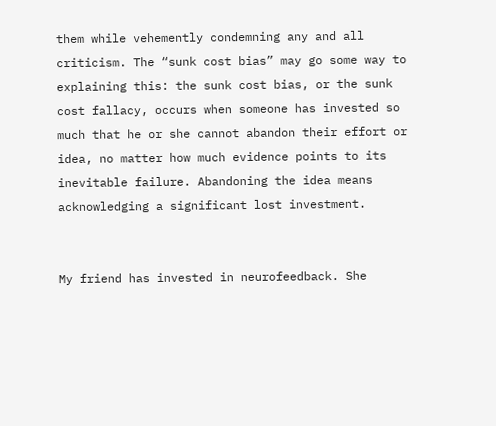them while vehemently condemning any and all criticism. The “sunk cost bias” may go some way to explaining this: the sunk cost bias, or the sunk cost fallacy, occurs when someone has invested so much that he or she cannot abandon their effort or idea, no matter how much evidence points to its inevitable failure. Abandoning the idea means acknowledging a significant lost investment.


My friend has invested in neurofeedback. She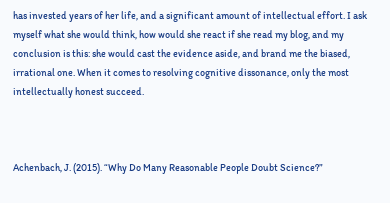has invested years of her life, and a significant amount of intellectual effort. I ask myself what she would think, how would she react if she read my blog, and my conclusion is this: she would cast the evidence aside, and brand me the biased, irrational one. When it comes to resolving cognitive dissonance, only the most intellectually honest succeed.



Achenbach, J. (2015). “Why Do Many Reasonable People Doubt Science?”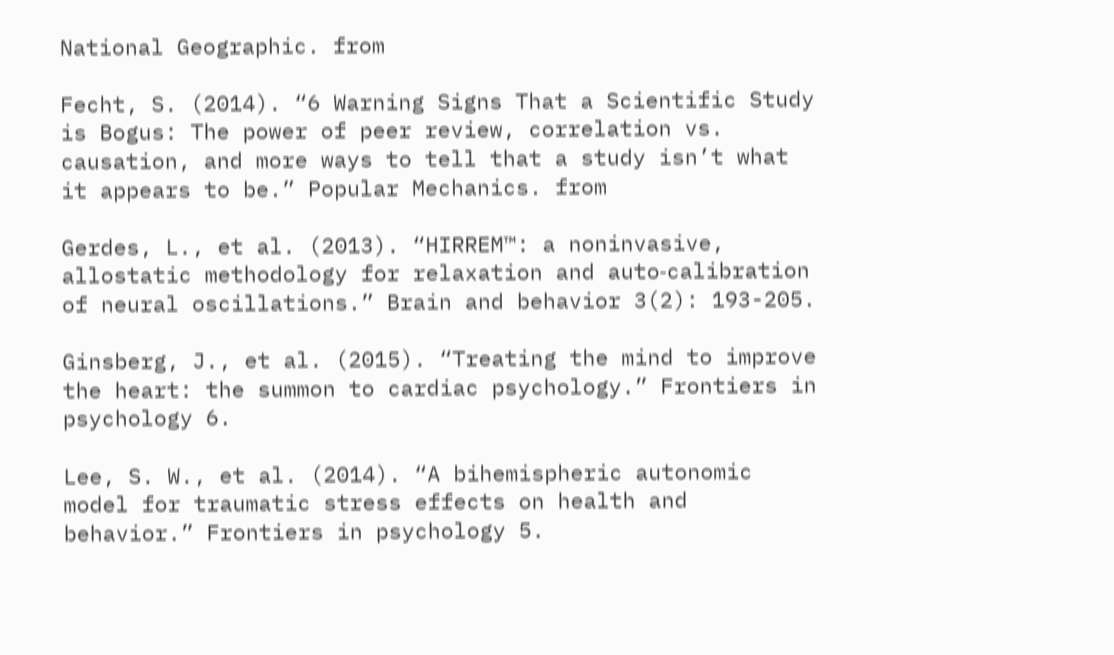National Geographic. from

Fecht, S. (2014). “6 Warning Signs That a Scientific Study is Bogus: The power of peer review, correlation vs. causation, and more ways to tell that a study isn’t what it appears to be.” Popular Mechanics. from

Gerdes, L., et al. (2013). “HIRREM™: a noninvasive, allostatic methodology for relaxation and auto‐calibration of neural oscillations.” Brain and behavior 3(2): 193-205.

Ginsberg, J., et al. (2015). “Treating the mind to improve the heart: the summon to cardiac psychology.” Frontiers in psychology 6.

Lee, S. W., et al. (2014). “A bihemispheric autonomic model for traumatic stress effects on health and behavior.” Frontiers in psychology 5.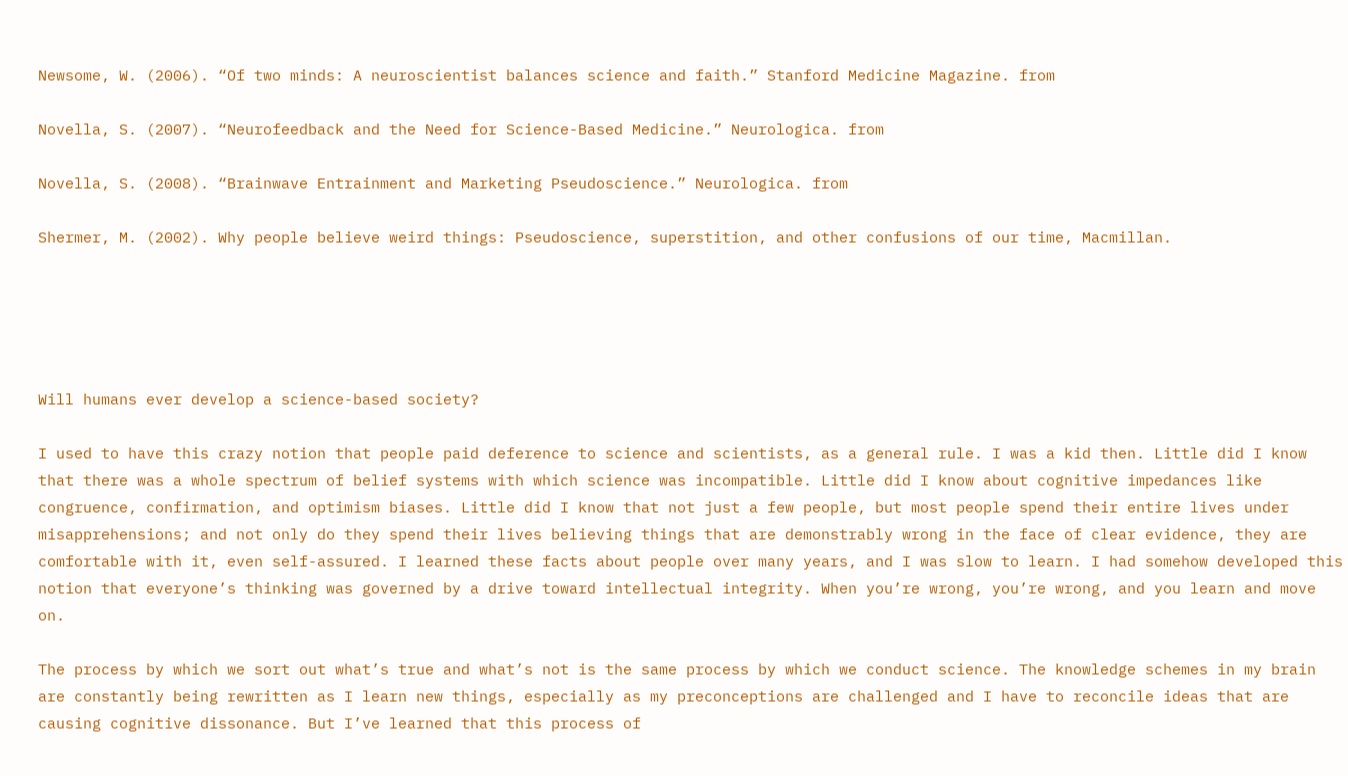Newsome, W. (2006). “Of two minds: A neuroscientist balances science and faith.” Stanford Medicine Magazine. from

Novella, S. (2007). “Neurofeedback and the Need for Science-Based Medicine.” Neurologica. from

Novella, S. (2008). “Brainwave Entrainment and Marketing Pseudoscience.” Neurologica. from

Shermer, M. (2002). Why people believe weird things: Pseudoscience, superstition, and other confusions of our time, Macmillan.





Will humans ever develop a science-based society?

I used to have this crazy notion that people paid deference to science and scientists, as a general rule. I was a kid then. Little did I know that there was a whole spectrum of belief systems with which science was incompatible. Little did I know about cognitive impedances like congruence, confirmation, and optimism biases. Little did I know that not just a few people, but most people spend their entire lives under misapprehensions; and not only do they spend their lives believing things that are demonstrably wrong in the face of clear evidence, they are comfortable with it, even self-assured. I learned these facts about people over many years, and I was slow to learn. I had somehow developed this notion that everyone’s thinking was governed by a drive toward intellectual integrity. When you’re wrong, you’re wrong, and you learn and move on.

The process by which we sort out what’s true and what’s not is the same process by which we conduct science. The knowledge schemes in my brain are constantly being rewritten as I learn new things, especially as my preconceptions are challenged and I have to reconcile ideas that are causing cognitive dissonance. But I’ve learned that this process of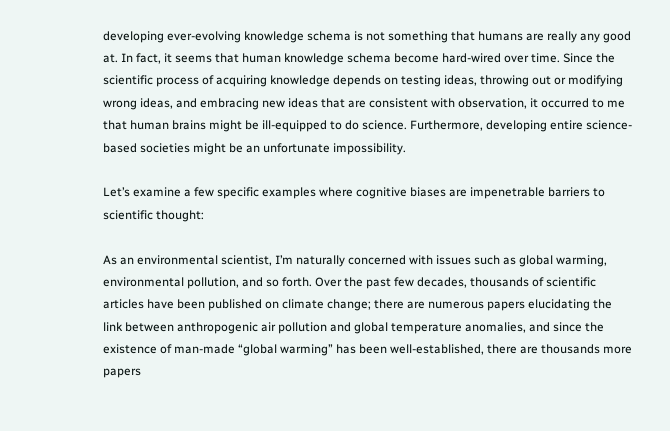developing ever-evolving knowledge schema is not something that humans are really any good at. In fact, it seems that human knowledge schema become hard-wired over time. Since the scientific process of acquiring knowledge depends on testing ideas, throwing out or modifying wrong ideas, and embracing new ideas that are consistent with observation, it occurred to me that human brains might be ill-equipped to do science. Furthermore, developing entire science-based societies might be an unfortunate impossibility.

Let’s examine a few specific examples where cognitive biases are impenetrable barriers to scientific thought:

As an environmental scientist, I’m naturally concerned with issues such as global warming, environmental pollution, and so forth. Over the past few decades, thousands of scientific articles have been published on climate change; there are numerous papers elucidating the link between anthropogenic air pollution and global temperature anomalies, and since the existence of man-made “global warming” has been well-established, there are thousands more papers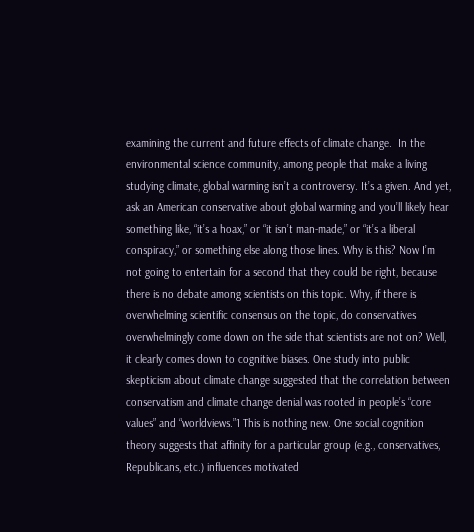examining the current and future effects of climate change.  In the environmental science community, among people that make a living studying climate, global warming isn’t a controversy. It’s a given. And yet, ask an American conservative about global warming and you’ll likely hear something like, “it’s a hoax,” or “it isn’t man-made,” or “it’s a liberal conspiracy,” or something else along those lines. Why is this? Now I’m not going to entertain for a second that they could be right, because there is no debate among scientists on this topic. Why, if there is overwhelming scientific consensus on the topic, do conservatives overwhelmingly come down on the side that scientists are not on? Well, it clearly comes down to cognitive biases. One study into public skepticism about climate change suggested that the correlation between conservatism and climate change denial was rooted in people’s “core values” and “worldviews.”1 This is nothing new. One social cognition theory suggests that affinity for a particular group (e.g., conservatives, Republicans, etc.) influences motivated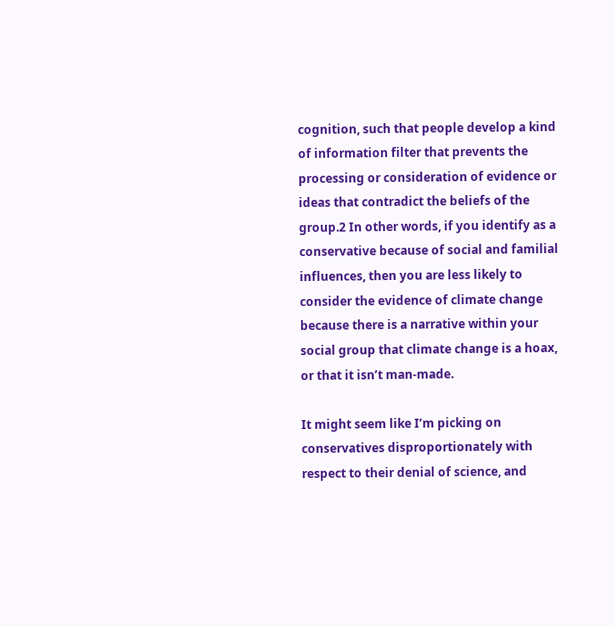cognition, such that people develop a kind of information filter that prevents the processing or consideration of evidence or ideas that contradict the beliefs of the group.2 In other words, if you identify as a conservative because of social and familial influences, then you are less likely to consider the evidence of climate change because there is a narrative within your social group that climate change is a hoax, or that it isn’t man-made.

It might seem like I’m picking on conservatives disproportionately with respect to their denial of science, and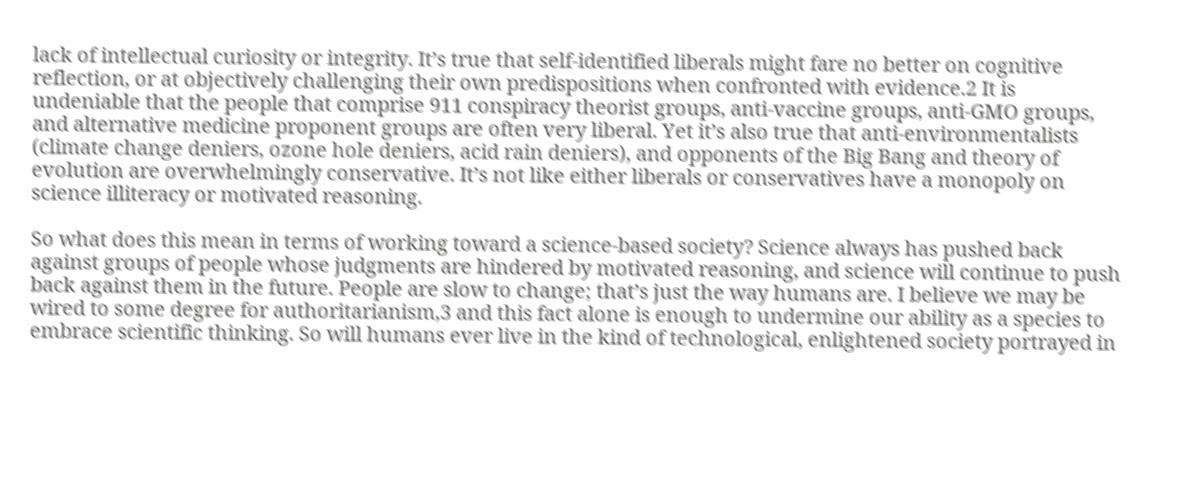lack of intellectual curiosity or integrity. It’s true that self-identified liberals might fare no better on cognitive reflection, or at objectively challenging their own predispositions when confronted with evidence.2 It is undeniable that the people that comprise 911 conspiracy theorist groups, anti-vaccine groups, anti-GMO groups, and alternative medicine proponent groups are often very liberal. Yet it’s also true that anti-environmentalists (climate change deniers, ozone hole deniers, acid rain deniers), and opponents of the Big Bang and theory of evolution are overwhelmingly conservative. It’s not like either liberals or conservatives have a monopoly on science illiteracy or motivated reasoning.

So what does this mean in terms of working toward a science-based society? Science always has pushed back against groups of people whose judgments are hindered by motivated reasoning, and science will continue to push back against them in the future. People are slow to change; that’s just the way humans are. I believe we may be wired to some degree for authoritarianism,3 and this fact alone is enough to undermine our ability as a species to embrace scientific thinking. So will humans ever live in the kind of technological, enlightened society portrayed in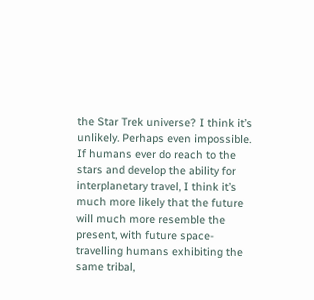the Star Trek universe? I think it’s unlikely. Perhaps even impossible. If humans ever do reach to the stars and develop the ability for interplanetary travel, I think it’s much more likely that the future will much more resemble the present, with future space-travelling humans exhibiting the same tribal,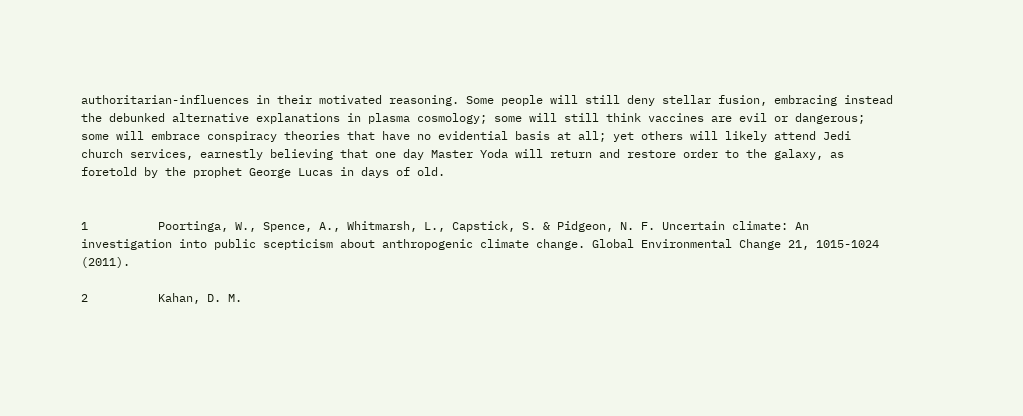authoritarian-influences in their motivated reasoning. Some people will still deny stellar fusion, embracing instead the debunked alternative explanations in plasma cosmology; some will still think vaccines are evil or dangerous; some will embrace conspiracy theories that have no evidential basis at all; yet others will likely attend Jedi church services, earnestly believing that one day Master Yoda will return and restore order to the galaxy, as foretold by the prophet George Lucas in days of old.


1          Poortinga, W., Spence, A., Whitmarsh, L., Capstick, S. & Pidgeon, N. F. Uncertain climate: An investigation into public scepticism about anthropogenic climate change. Global Environmental Change 21, 1015-1024 (2011).

2          Kahan, D. M.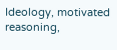Ideology, motivated reasoning,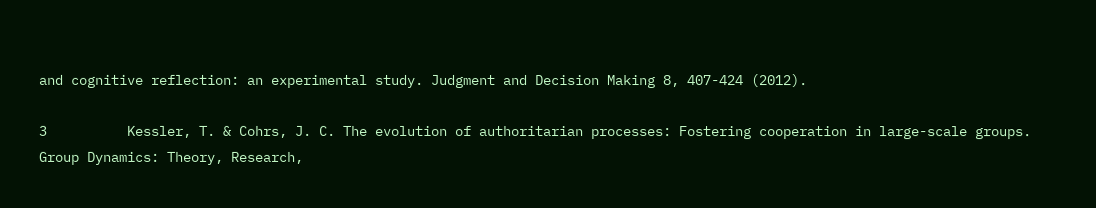and cognitive reflection: an experimental study. Judgment and Decision Making 8, 407-424 (2012).

3          Kessler, T. & Cohrs, J. C. The evolution of authoritarian processes: Fostering cooperation in large-scale groups. Group Dynamics: Theory, Research,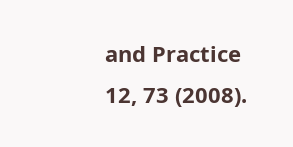and Practice 12, 73 (2008).